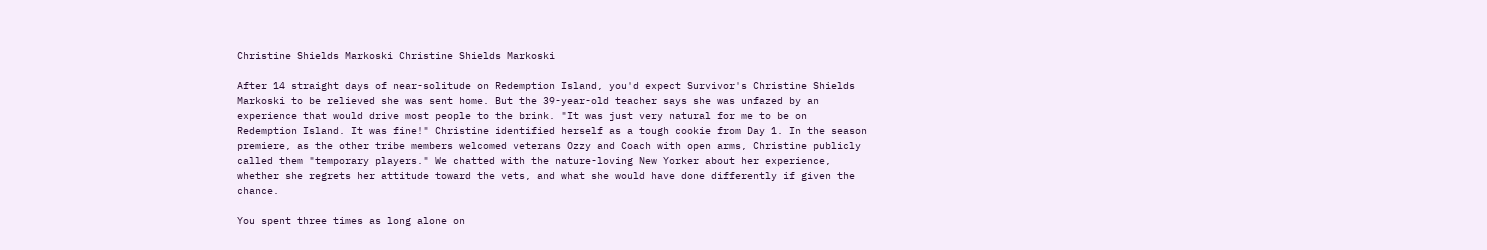Christine Shields Markoski Christine Shields Markoski

After 14 straight days of near-solitude on Redemption Island, you'd expect Survivor's Christine Shields Markoski to be relieved she was sent home. But the 39-year-old teacher says she was unfazed by an experience that would drive most people to the brink. "It was just very natural for me to be on Redemption Island. It was fine!" Christine identified herself as a tough cookie from Day 1. In the season premiere, as the other tribe members welcomed veterans Ozzy and Coach with open arms, Christine publicly called them "temporary players." We chatted with the nature-loving New Yorker about her experience, whether she regrets her attitude toward the vets, and what she would have done differently if given the chance.

You spent three times as long alone on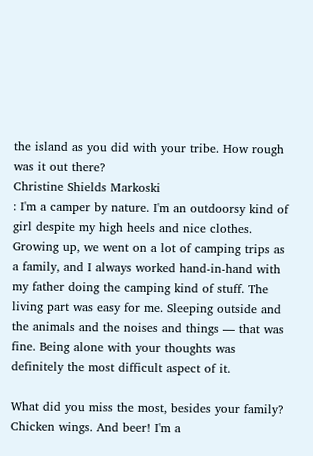the island as you did with your tribe. How rough was it out there?
Christine Shields Markoski
: I'm a camper by nature. I'm an outdoorsy kind of girl despite my high heels and nice clothes. Growing up, we went on a lot of camping trips as a family, and I always worked hand-in-hand with my father doing the camping kind of stuff. The living part was easy for me. Sleeping outside and the animals and the noises and things — that was fine. Being alone with your thoughts was definitely the most difficult aspect of it.

What did you miss the most, besides your family?
Chicken wings. And beer! I'm a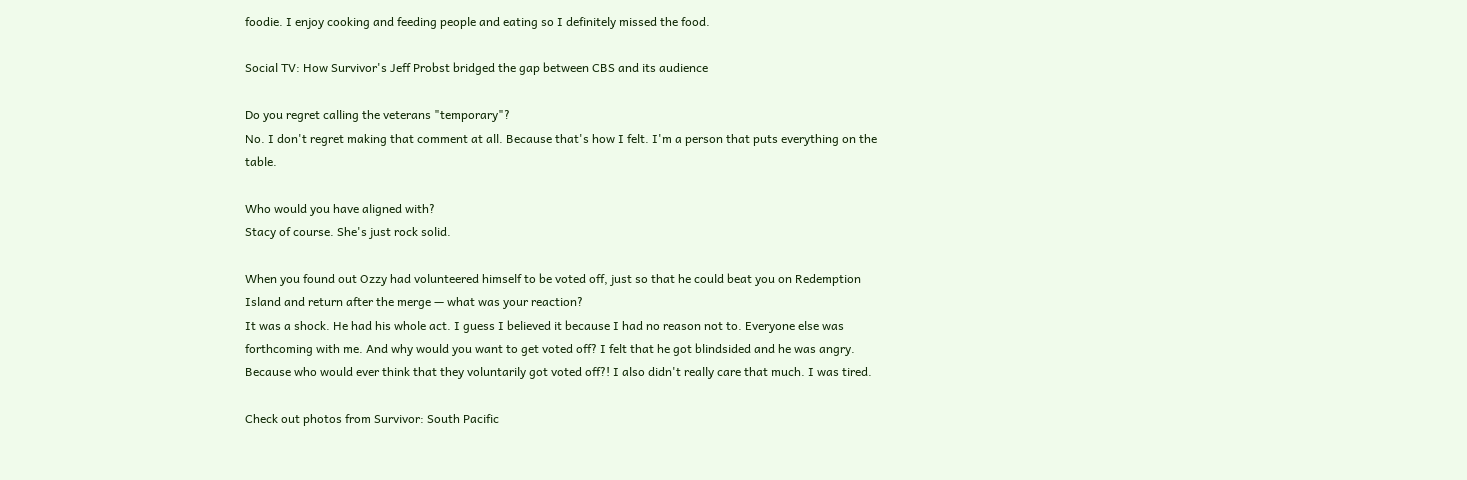foodie. I enjoy cooking and feeding people and eating so I definitely missed the food.

Social TV: How Survivor's Jeff Probst bridged the gap between CBS and its audience

Do you regret calling the veterans "temporary"?
No. I don't regret making that comment at all. Because that's how I felt. I'm a person that puts everything on the table.

Who would you have aligned with?
Stacy of course. She's just rock solid.

When you found out Ozzy had volunteered himself to be voted off, just so that he could beat you on Redemption Island and return after the merge — what was your reaction?
It was a shock. He had his whole act. I guess I believed it because I had no reason not to. Everyone else was forthcoming with me. And why would you want to get voted off? I felt that he got blindsided and he was angry. Because who would ever think that they voluntarily got voted off?! I also didn't really care that much. I was tired.

Check out photos from Survivor: South Pacific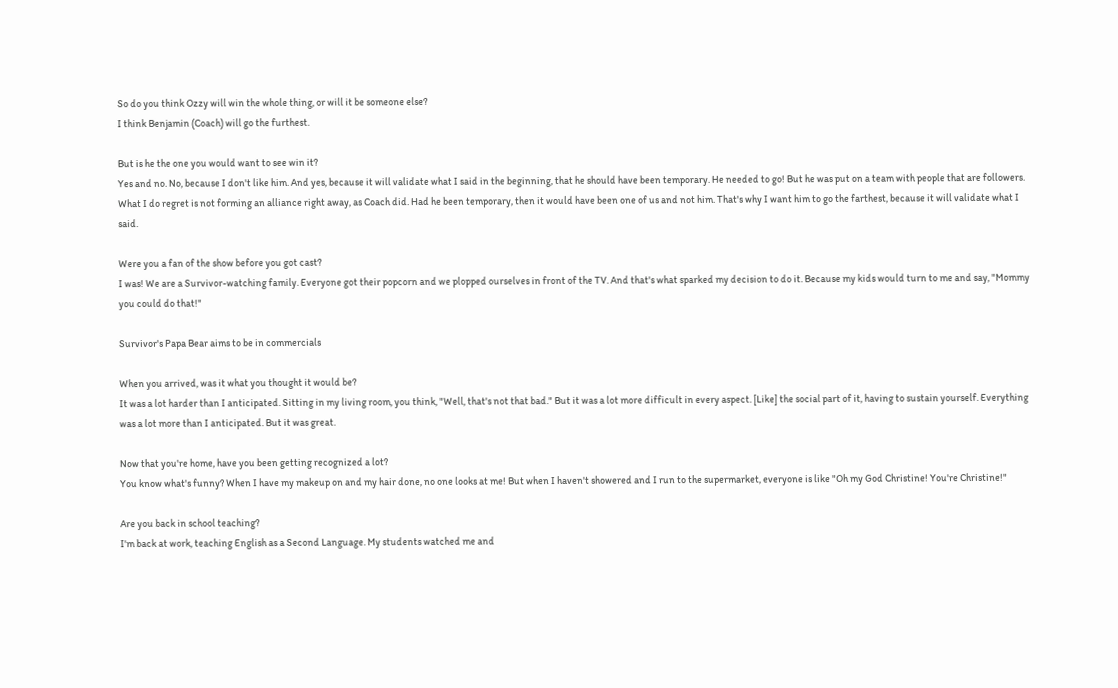So do you think Ozzy will win the whole thing, or will it be someone else?
I think Benjamin (Coach) will go the furthest.

But is he the one you would want to see win it?
Yes and no. No, because I don't like him. And yes, because it will validate what I said in the beginning, that he should have been temporary. He needed to go! But he was put on a team with people that are followers. What I do regret is not forming an alliance right away, as Coach did. Had he been temporary, then it would have been one of us and not him. That's why I want him to go the farthest, because it will validate what I said.

Were you a fan of the show before you got cast?
I was! We are a Survivor-watching family. Everyone got their popcorn and we plopped ourselves in front of the TV. And that's what sparked my decision to do it. Because my kids would turn to me and say, "Mommy you could do that!"

Survivor's Papa Bear aims to be in commercials

When you arrived, was it what you thought it would be?
It was a lot harder than I anticipated. Sitting in my living room, you think, "Well, that's not that bad." But it was a lot more difficult in every aspect. [Like] the social part of it, having to sustain yourself. Everything was a lot more than I anticipated. But it was great.

Now that you're home, have you been getting recognized a lot?
You know what's funny? When I have my makeup on and my hair done, no one looks at me! But when I haven't showered and I run to the supermarket, everyone is like "Oh my God Christine! You're Christine!"

Are you back in school teaching?
I'm back at work, teaching English as a Second Language. My students watched me and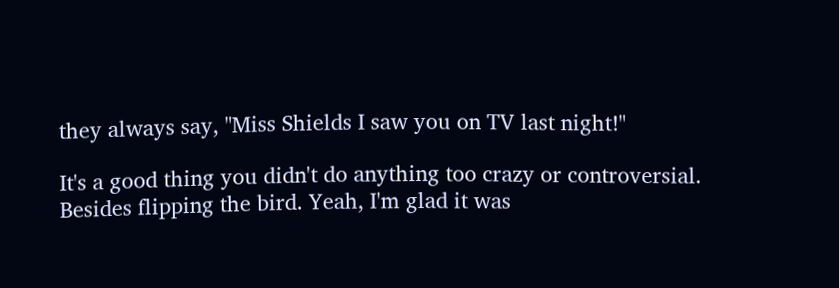they always say, "Miss Shields I saw you on TV last night!"

It's a good thing you didn't do anything too crazy or controversial.
Besides flipping the bird. Yeah, I'm glad it was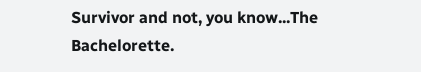Survivor and not, you know...The Bachelorette.